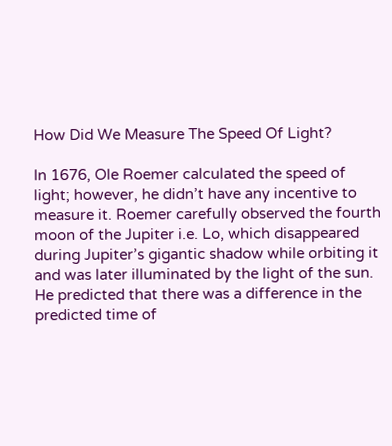How Did We Measure The Speed Of Light?

In 1676, Ole Roemer calculated the speed of light; however, he didn’t have any incentive to measure it. Roemer carefully observed the fourth moon of the Jupiter i.e. Lo, which disappeared during Jupiter’s gigantic shadow while orbiting it and was later illuminated by the light of the sun. He predicted that there was a difference in the predicted time of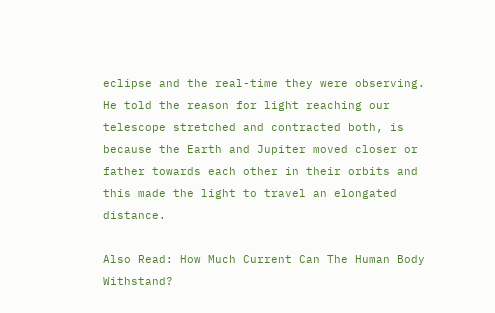eclipse and the real-time they were observing. He told the reason for light reaching our telescope stretched and contracted both, is because the Earth and Jupiter moved closer or father towards each other in their orbits and this made the light to travel an elongated distance.

Also Read: How Much Current Can The Human Body Withstand?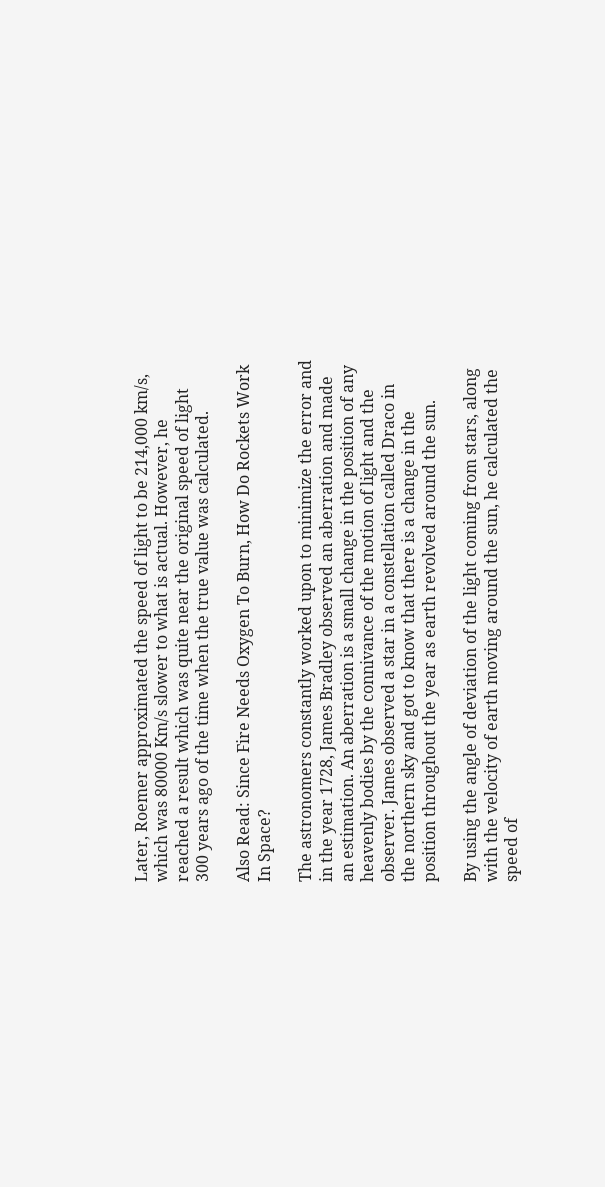Later, Roemer approximated the speed of light to be 214,000 km/s, which was 80000 Km/s slower to what is actual. However, he reached a result which was quite near the original speed of light 300 years ago of the time when the true value was calculated.

Also Read: Since Fire Needs Oxygen To Burn, How Do Rockets Work In Space?

The astronomers constantly worked upon to minimize the error and in the year 1728, James Bradley observed an aberration and made an estimation. An aberration is a small change in the position of any heavenly bodies by the connivance of the motion of light and the observer. James observed a star in a constellation called Draco in the northern sky and got to know that there is a change in the position throughout the year as earth revolved around the sun.

By using the angle of deviation of the light coming from stars, along with the velocity of earth moving around the sun, he calculated the speed of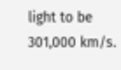light to be 301,000 km/s.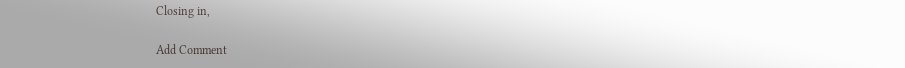Closing in,

Add Comment